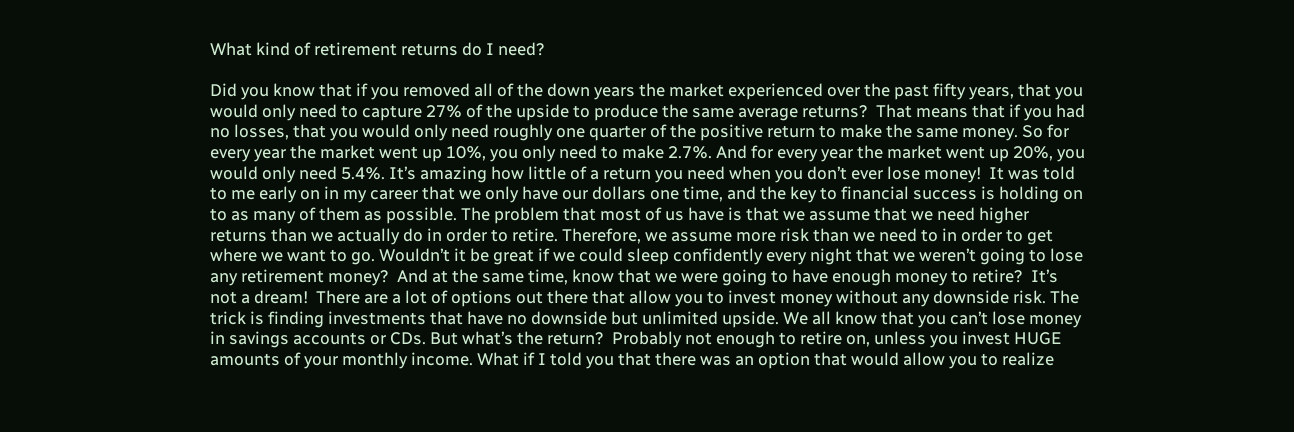What kind of retirement returns do I need?

Did you know that if you removed all of the down years the market experienced over the past fifty years, that you would only need to capture 27% of the upside to produce the same average returns?  That means that if you had no losses, that you would only need roughly one quarter of the positive return to make the same money. So for every year the market went up 10%, you only need to make 2.7%. And for every year the market went up 20%, you would only need 5.4%. It’s amazing how little of a return you need when you don’t ever lose money!  It was told to me early on in my career that we only have our dollars one time, and the key to financial success is holding on to as many of them as possible. The problem that most of us have is that we assume that we need higher returns than we actually do in order to retire. Therefore, we assume more risk than we need to in order to get where we want to go. Wouldn’t it be great if we could sleep confidently every night that we weren’t going to lose any retirement money?  And at the same time, know that we were going to have enough money to retire?  It’s not a dream!  There are a lot of options out there that allow you to invest money without any downside risk. The trick is finding investments that have no downside but unlimited upside. We all know that you can’t lose money in savings accounts or CDs. But what’s the return?  Probably not enough to retire on, unless you invest HUGE amounts of your monthly income. What if I told you that there was an option that would allow you to realize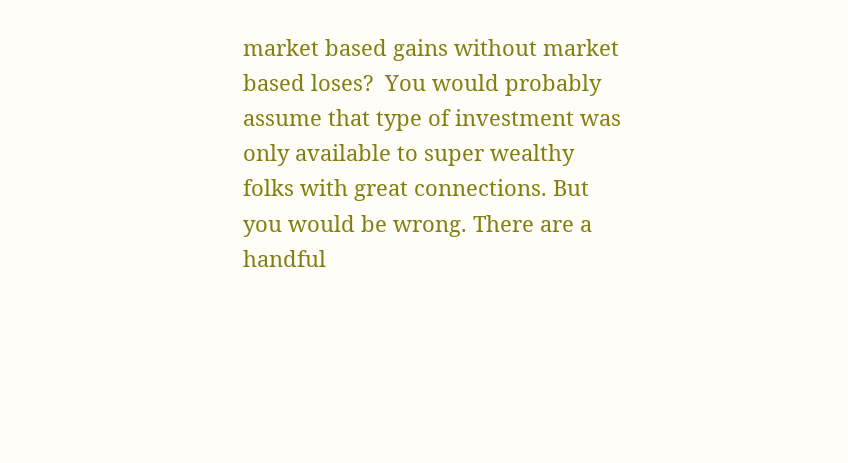market based gains without market based loses?  You would probably assume that type of investment was only available to super wealthy folks with great connections. But you would be wrong. There are a handful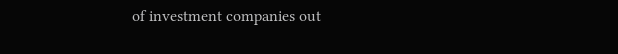of investment companies out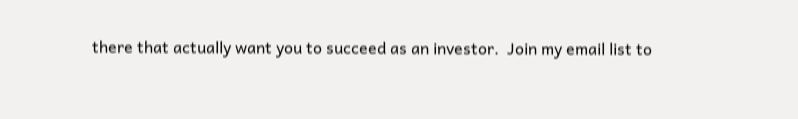there that actually want you to succeed as an investor.  Join my email list to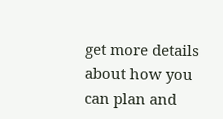get more details about how you can plan and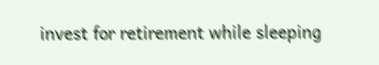invest for retirement while sleeping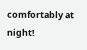comfortably at night!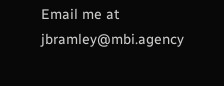Email me at jbramley@mbi.agency